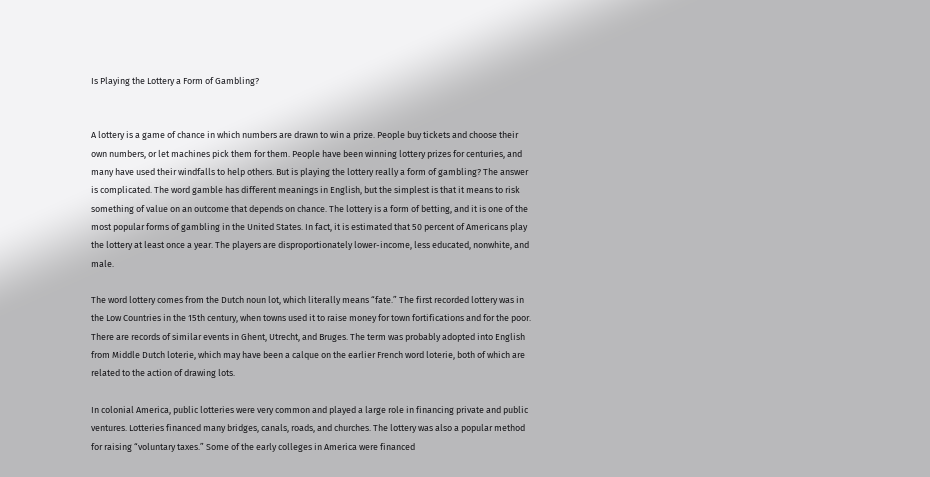Is Playing the Lottery a Form of Gambling?


A lottery is a game of chance in which numbers are drawn to win a prize. People buy tickets and choose their own numbers, or let machines pick them for them. People have been winning lottery prizes for centuries, and many have used their windfalls to help others. But is playing the lottery really a form of gambling? The answer is complicated. The word gamble has different meanings in English, but the simplest is that it means to risk something of value on an outcome that depends on chance. The lottery is a form of betting, and it is one of the most popular forms of gambling in the United States. In fact, it is estimated that 50 percent of Americans play the lottery at least once a year. The players are disproportionately lower-income, less educated, nonwhite, and male.

The word lottery comes from the Dutch noun lot, which literally means “fate.” The first recorded lottery was in the Low Countries in the 15th century, when towns used it to raise money for town fortifications and for the poor. There are records of similar events in Ghent, Utrecht, and Bruges. The term was probably adopted into English from Middle Dutch loterie, which may have been a calque on the earlier French word loterie, both of which are related to the action of drawing lots.

In colonial America, public lotteries were very common and played a large role in financing private and public ventures. Lotteries financed many bridges, canals, roads, and churches. The lottery was also a popular method for raising “voluntary taxes.” Some of the early colleges in America were financed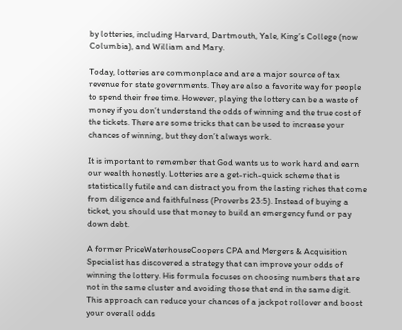by lotteries, including Harvard, Dartmouth, Yale, King’s College (now Columbia), and William and Mary.

Today, lotteries are commonplace and are a major source of tax revenue for state governments. They are also a favorite way for people to spend their free time. However, playing the lottery can be a waste of money if you don’t understand the odds of winning and the true cost of the tickets. There are some tricks that can be used to increase your chances of winning, but they don’t always work.

It is important to remember that God wants us to work hard and earn our wealth honestly. Lotteries are a get-rich-quick scheme that is statistically futile and can distract you from the lasting riches that come from diligence and faithfulness (Proverbs 23:5). Instead of buying a ticket, you should use that money to build an emergency fund or pay down debt.

A former PriceWaterhouseCoopers CPA and Mergers & Acquisition Specialist has discovered a strategy that can improve your odds of winning the lottery. His formula focuses on choosing numbers that are not in the same cluster and avoiding those that end in the same digit. This approach can reduce your chances of a jackpot rollover and boost your overall odds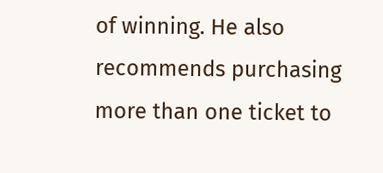of winning. He also recommends purchasing more than one ticket to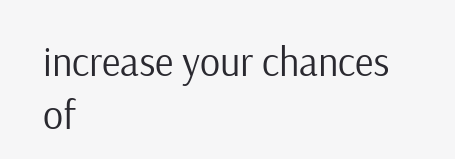increase your chances of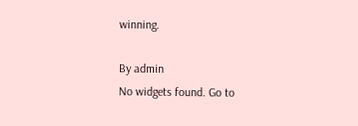winning.

By admin
No widgets found. Go to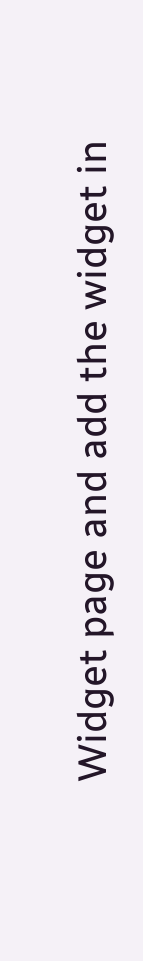Widget page and add the widget in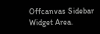Offcanvas Sidebar Widget Area.